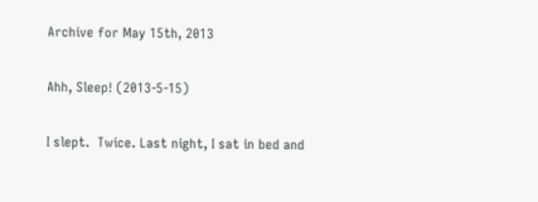Archive for May 15th, 2013

Ahh, Sleep! (2013-5-15)

I slept.  Twice. Last night, I sat in bed and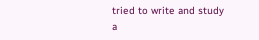tried to write and study a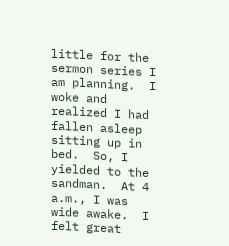little for the sermon series I am planning.  I woke and realized I had fallen asleep sitting up in bed.  So, I yielded to the sandman.  At 4 a.m., I was wide awake.  I felt great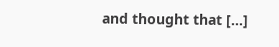and thought that […]